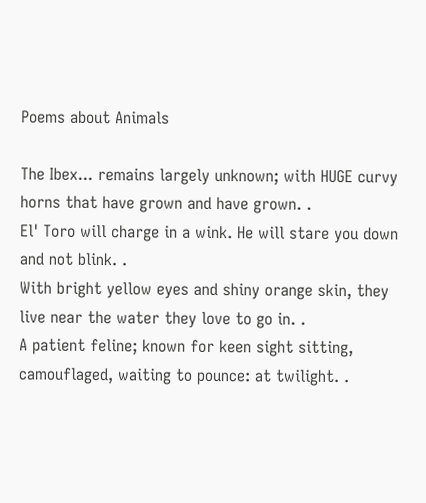Poems about Animals

The Ibex... remains largely unknown; with HUGE curvy horns that have grown and have grown. .
El' Toro will charge in a wink. He will stare you down and not blink. .
With bright yellow eyes and shiny orange skin, they live near the water they love to go in. .
A patient feline; known for keen sight sitting, camouflaged, waiting to pounce: at twilight. .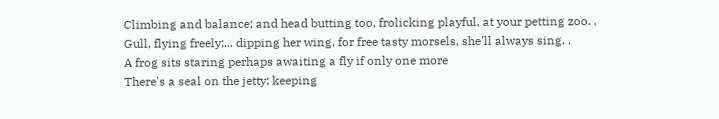Climbing and balance; and head butting too, frolicking playful, at your petting zoo. .
Gull, flying freely;... dipping her wing, for free tasty morsels, she'll always sing. .
A frog sits staring perhaps awaiting a fly if only one more
There's a seal on the jetty; keeping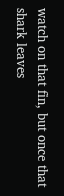watch on that fin, but once that shark leaves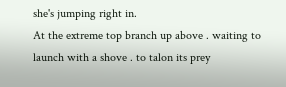she's jumping right in.
At the extreme top branch up above . waiting to launch with a shove . to talon its prey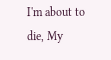I'm about to die, My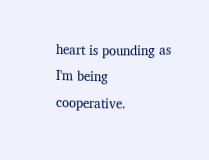heart is pounding as I'm being cooperative.